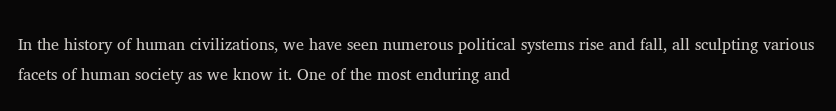In the history of human civilizations, we have seen numerous political systems rise and fall, all sculpting various facets of human society as we know it. One of the most enduring and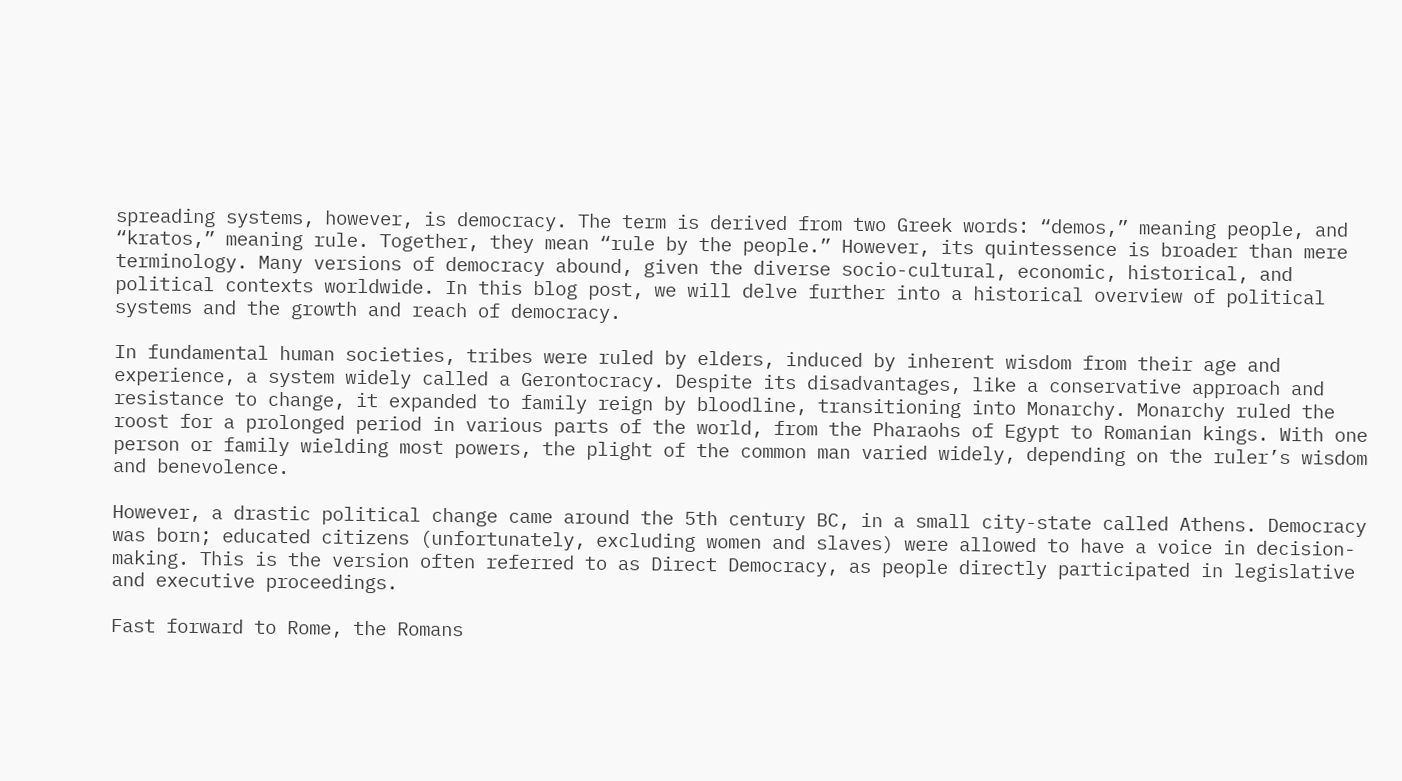spreading systems, however, is democracy. The term is derived from two Greek words: “demos,” meaning people, and “kratos,” meaning rule. Together, they mean “rule by the people.” However, its quintessence is broader than mere terminology. Many versions of democracy abound, given the diverse socio-cultural, economic, historical, and political contexts worldwide. In this blog post, we will delve further into a historical overview of political systems and the growth and reach of democracy.

In fundamental human societies, tribes were ruled by elders, induced by inherent wisdom from their age and experience, a system widely called a Gerontocracy. Despite its disadvantages, like a conservative approach and resistance to change, it expanded to family reign by bloodline, transitioning into Monarchy. Monarchy ruled the roost for a prolonged period in various parts of the world, from the Pharaohs of Egypt to Romanian kings. With one person or family wielding most powers, the plight of the common man varied widely, depending on the ruler’s wisdom and benevolence.

However, a drastic political change came around the 5th century BC, in a small city-state called Athens. Democracy was born; educated citizens (unfortunately, excluding women and slaves) were allowed to have a voice in decision-making. This is the version often referred to as Direct Democracy, as people directly participated in legislative and executive proceedings.

Fast forward to Rome, the Romans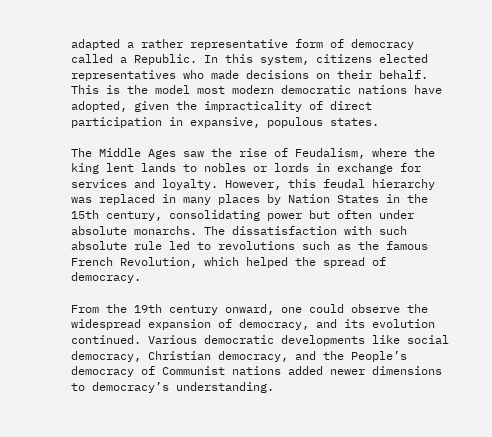adapted a rather representative form of democracy called a Republic. In this system, citizens elected representatives who made decisions on their behalf. This is the model most modern democratic nations have adopted, given the impracticality of direct participation in expansive, populous states.

The Middle Ages saw the rise of Feudalism, where the king lent lands to nobles or lords in exchange for services and loyalty. However, this feudal hierarchy was replaced in many places by Nation States in the 15th century, consolidating power but often under absolute monarchs. The dissatisfaction with such absolute rule led to revolutions such as the famous French Revolution, which helped the spread of democracy.

From the 19th century onward, one could observe the widespread expansion of democracy, and its evolution continued. Various democratic developments like social democracy, Christian democracy, and the People’s democracy of Communist nations added newer dimensions to democracy’s understanding.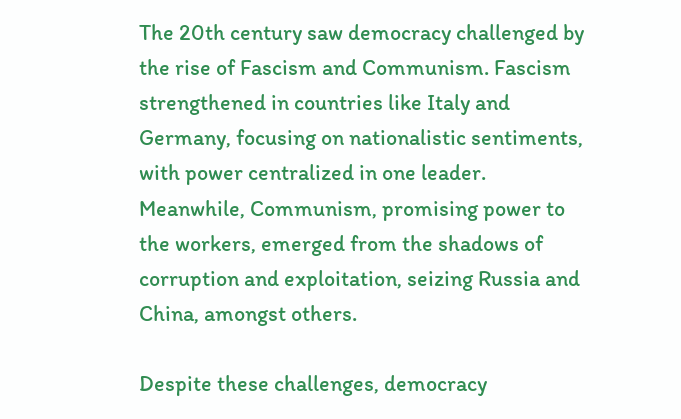The 20th century saw democracy challenged by the rise of Fascism and Communism. Fascism strengthened in countries like Italy and Germany, focusing on nationalistic sentiments, with power centralized in one leader. Meanwhile, Communism, promising power to the workers, emerged from the shadows of corruption and exploitation, seizing Russia and China, amongst others.

Despite these challenges, democracy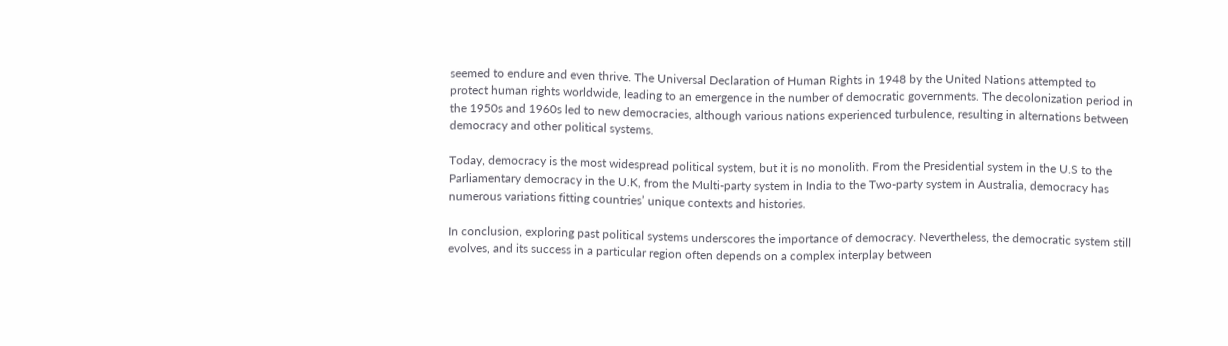seemed to endure and even thrive. The Universal Declaration of Human Rights in 1948 by the United Nations attempted to protect human rights worldwide, leading to an emergence in the number of democratic governments. The decolonization period in the 1950s and 1960s led to new democracies, although various nations experienced turbulence, resulting in alternations between democracy and other political systems.

Today, democracy is the most widespread political system, but it is no monolith. From the Presidential system in the U.S to the Parliamentary democracy in the U.K, from the Multi-party system in India to the Two-party system in Australia, democracy has numerous variations fitting countries’ unique contexts and histories.

In conclusion, exploring past political systems underscores the importance of democracy. Nevertheless, the democratic system still evolves, and its success in a particular region often depends on a complex interplay between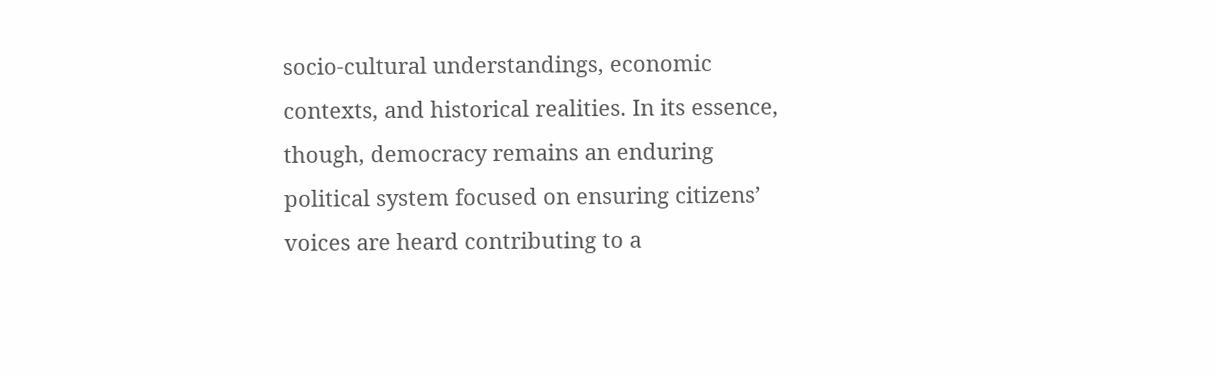socio-cultural understandings, economic contexts, and historical realities. In its essence, though, democracy remains an enduring political system focused on ensuring citizens’ voices are heard contributing to a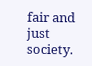fair and just society.